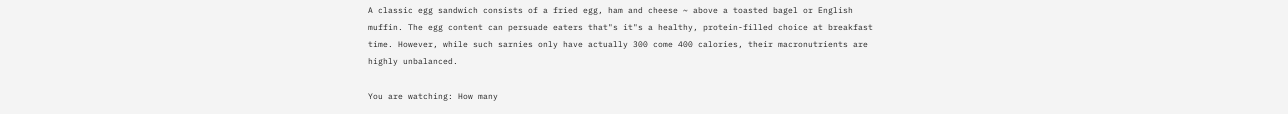A classic egg sandwich consists of a fried egg, ham and cheese ~ above a toasted bagel or English muffin. The egg content can persuade eaters that"s it"s a healthy, protein-filled choice at breakfast time. However, while such sarnies only have actually 300 come 400 calories, their macronutrients are highly unbalanced.

You are watching: How many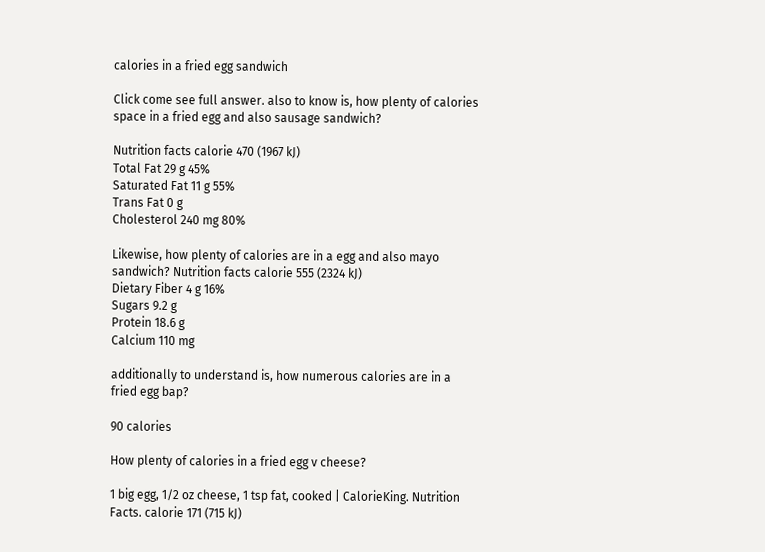calories in a fried egg sandwich

Click come see full answer. also to know is, how plenty of calories space in a fried egg and also sausage sandwich?

Nutrition facts calorie 470 (1967 kJ)
Total Fat 29 g 45%
Saturated Fat 11 g 55%
Trans Fat 0 g
Cholesterol 240 mg 80%

Likewise, how plenty of calories are in a egg and also mayo sandwich? Nutrition facts calorie 555 (2324 kJ)
Dietary Fiber 4 g 16%
Sugars 9.2 g
Protein 18.6 g
Calcium 110 mg

additionally to understand is, how numerous calories are in a fried egg bap?

90 calories

How plenty of calories in a fried egg v cheese?

1 big egg, 1/2 oz cheese, 1 tsp fat, cooked | CalorieKing. Nutrition Facts. calorie 171 (715 kJ)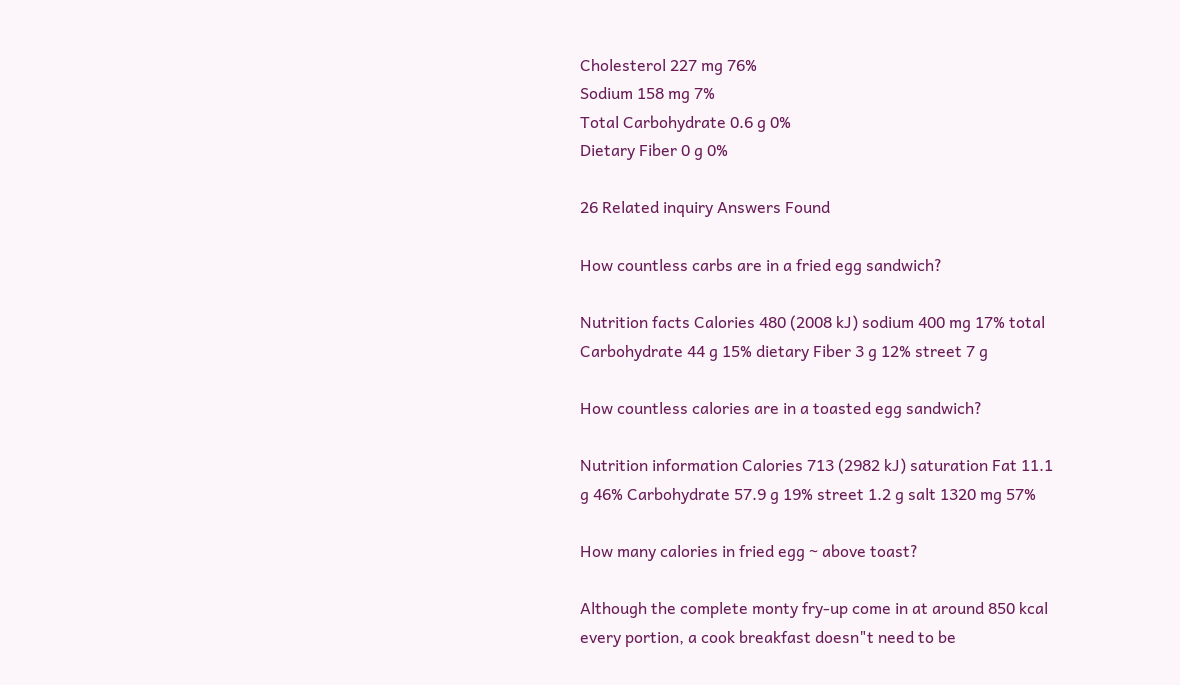Cholesterol 227 mg 76%
Sodium 158 mg 7%
Total Carbohydrate 0.6 g 0%
Dietary Fiber 0 g 0%

26 Related inquiry Answers Found

How countless carbs are in a fried egg sandwich?

Nutrition facts Calories 480 (2008 kJ) sodium 400 mg 17% total Carbohydrate 44 g 15% dietary Fiber 3 g 12% street 7 g

How countless calories are in a toasted egg sandwich?

Nutrition information Calories 713 (2982 kJ) saturation Fat 11.1 g 46% Carbohydrate 57.9 g 19% street 1.2 g salt 1320 mg 57%

How many calories in fried egg ~ above toast?

Although the complete monty fry-up come in at around 850 kcal every portion, a cook breakfast doesn"t need to be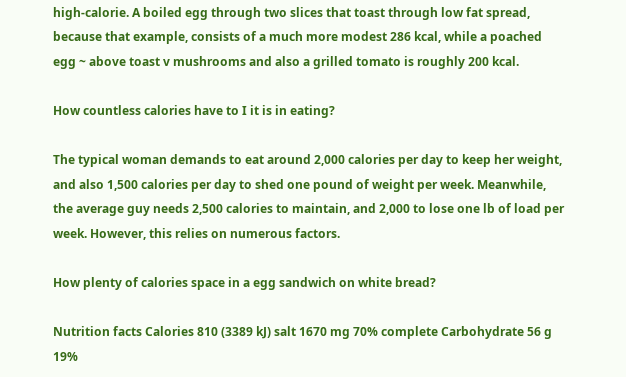high-calorie. A boiled egg through two slices that toast through low fat spread, because that example, consists of a much more modest 286 kcal, while a poached egg ~ above toast v mushrooms and also a grilled tomato is roughly 200 kcal.

How countless calories have to I it is in eating?

The typical woman demands to eat around 2,000 calories per day to keep her weight, and also 1,500 calories per day to shed one pound of weight per week. Meanwhile, the average guy needs 2,500 calories to maintain, and 2,000 to lose one lb of load per week. However, this relies on numerous factors.

How plenty of calories space in a egg sandwich on white bread?

Nutrition facts Calories 810 (3389 kJ) salt 1670 mg 70% complete Carbohydrate 56 g 19%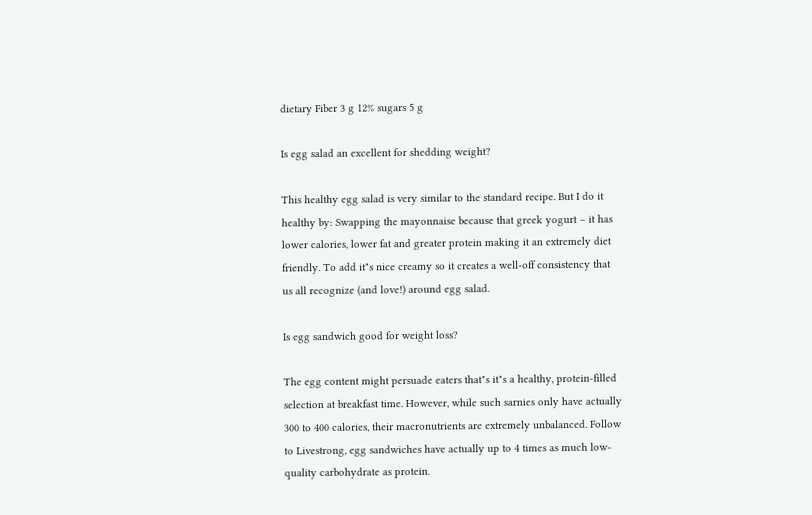dietary Fiber 3 g 12% sugars 5 g

Is egg salad an excellent for shedding weight?

This healthy egg salad is very similar to the standard recipe. But I do it healthy by: Swapping the mayonnaise because that greek yogurt – it has lower calories, lower fat and greater protein making it an extremely diet friendly. To add it"s nice creamy so it creates a well-off consistency that us all recognize (and love!) around egg salad.

Is egg sandwich good for weight loss?

The egg content might persuade eaters that"s it"s a healthy, protein-filled selection at breakfast time. However, while such sarnies only have actually 300 to 400 calories, their macronutrients are extremely unbalanced. Follow to Livestrong, egg sandwiches have actually up to 4 times as much low-quality carbohydrate as protein.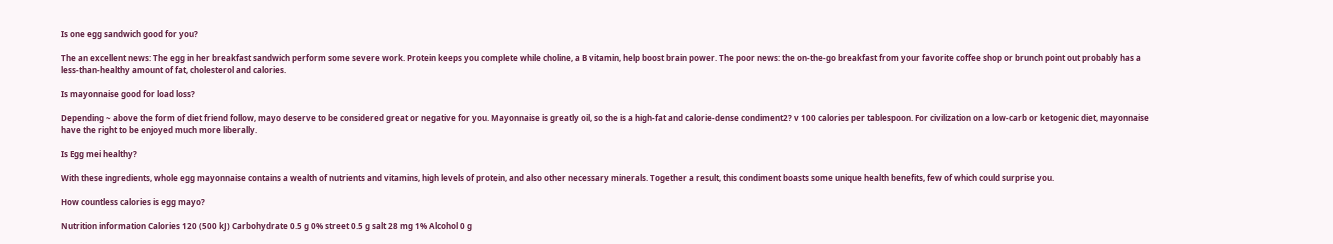Is one egg sandwich good for you?

The an excellent news: The egg in her breakfast sandwich perform some severe work. Protein keeps you complete while choline, a B vitamin, help boost brain power. The poor news: the on-the-go breakfast from your favorite coffee shop or brunch point out probably has a less-than-healthy amount of fat, cholesterol and calories.

Is mayonnaise good for load loss?

Depending ~ above the form of diet friend follow, mayo deserve to be considered great or negative for you. Mayonnaise is greatly oil, so the is a high-fat and calorie-dense condiment2? v 100 calories per tablespoon. For civilization on a low-carb or ketogenic diet, mayonnaise have the right to be enjoyed much more liberally.

Is Egg mei healthy?

With these ingredients, whole egg mayonnaise contains a wealth of nutrients and vitamins, high levels of protein, and also other necessary minerals. Together a result, this condiment boasts some unique health benefits, few of which could surprise you.

How countless calories is egg mayo?

Nutrition information Calories 120 (500 kJ) Carbohydrate 0.5 g 0% street 0.5 g salt 28 mg 1% Alcohol 0 g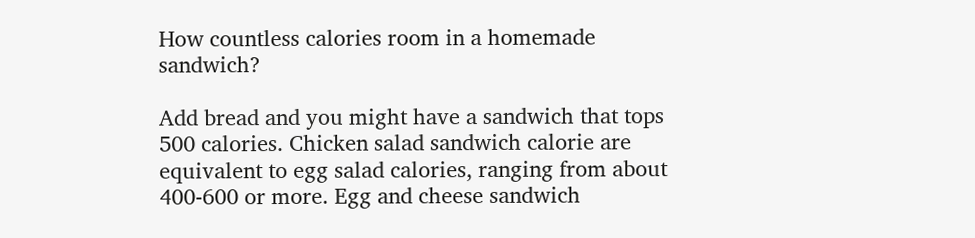How countless calories room in a homemade sandwich?

Add bread and you might have a sandwich that tops 500 calories. Chicken salad sandwich calorie are equivalent to egg salad calories, ranging from about 400-600 or more. Egg and cheese sandwich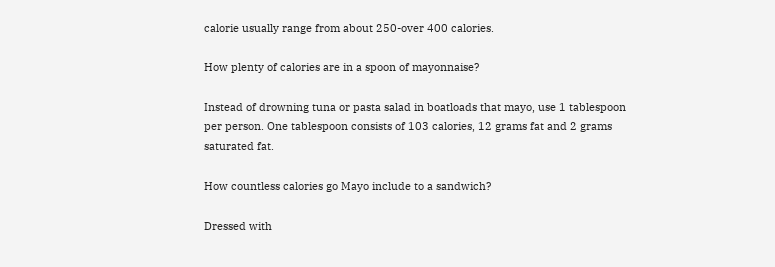calorie usually range from about 250-over 400 calories.

How plenty of calories are in a spoon of mayonnaise?

Instead of drowning tuna or pasta salad in boatloads that mayo, use 1 tablespoon per person. One tablespoon consists of 103 calories, 12 grams fat and 2 grams saturated fat.

How countless calories go Mayo include to a sandwich?

Dressed with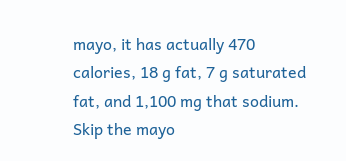mayo, it has actually 470 calories, 18 g fat, 7 g saturated fat, and 1,100 mg that sodium. Skip the mayo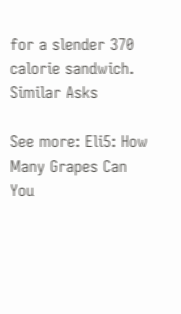for a slender 370 calorie sandwich.
Similar Asks

See more: Eli5: How Many Grapes Can You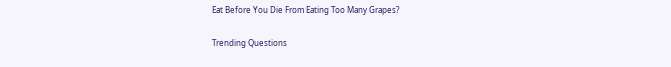Eat Before You Die From Eating Too Many Grapes?

Trending Questions